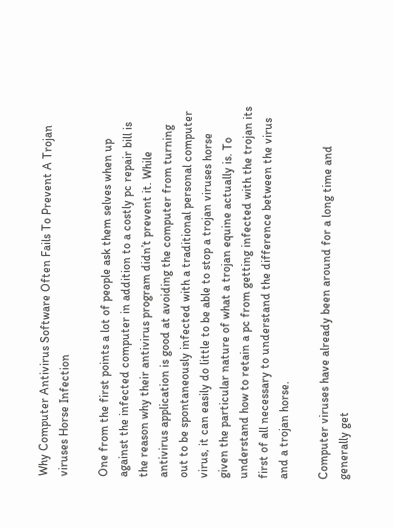Why Computer Antivirus Software Often Fails To Prevent A Trojan viruses Horse Infection

One from the first points a lot of people ask them selves when up against the infected computer in addition to a costly pc repair bill is the reason why their antivirus program didn’t prevent it. While antivirus application is good at avoiding the computer from turning out to be spontaneously infected with a traditional personal computer virus, it can easily do little to be able to stop a trojan viruses horse given the particular nature of what a trojan equine actually is. To understand how to retain a pc from getting infected with the trojan its first of all necessary to understand the difference between the virus and a trojan horse.

Computer viruses have already been around for a long time and generally get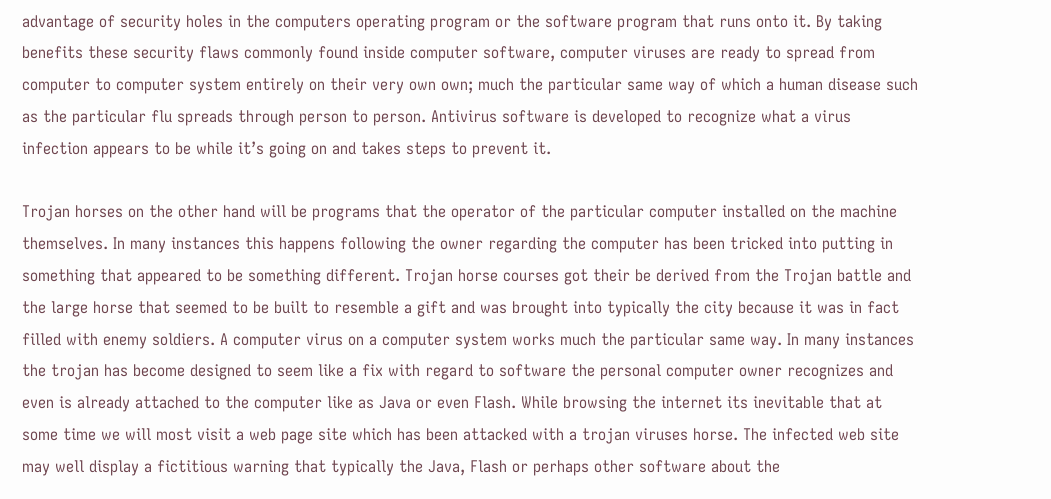advantage of security holes in the computers operating program or the software program that runs onto it. By taking benefits these security flaws commonly found inside computer software, computer viruses are ready to spread from computer to computer system entirely on their very own own; much the particular same way of which a human disease such as the particular flu spreads through person to person. Antivirus software is developed to recognize what a virus infection appears to be while it’s going on and takes steps to prevent it.

Trojan horses on the other hand will be programs that the operator of the particular computer installed on the machine themselves. In many instances this happens following the owner regarding the computer has been tricked into putting in something that appeared to be something different. Trojan horse courses got their be derived from the Trojan battle and the large horse that seemed to be built to resemble a gift and was brought into typically the city because it was in fact filled with enemy soldiers. A computer virus on a computer system works much the particular same way. In many instances the trojan has become designed to seem like a fix with regard to software the personal computer owner recognizes and even is already attached to the computer like as Java or even Flash. While browsing the internet its inevitable that at some time we will most visit a web page site which has been attacked with a trojan viruses horse. The infected web site may well display a fictitious warning that typically the Java, Flash or perhaps other software about the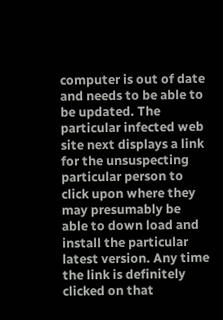computer is out of date and needs to be able to be updated. The particular infected web site next displays a link for the unsuspecting particular person to click upon where they may presumably be able to down load and install the particular latest version. Any time the link is definitely clicked on that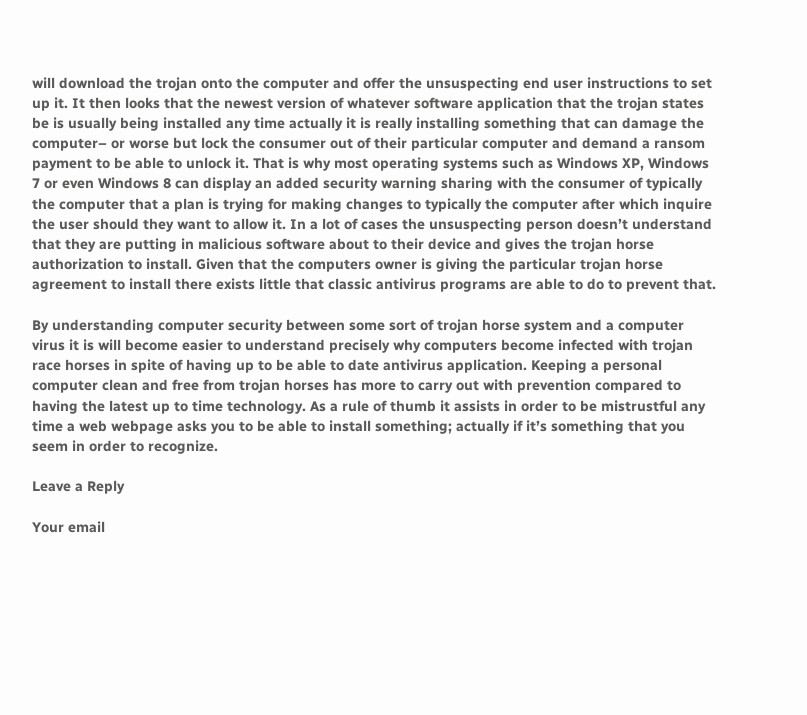will download the trojan onto the computer and offer the unsuspecting end user instructions to set up it. It then looks that the newest version of whatever software application that the trojan states be is usually being installed any time actually it is really installing something that can damage the computer– or worse but lock the consumer out of their particular computer and demand a ransom payment to be able to unlock it. That is why most operating systems such as Windows XP, Windows 7 or even Windows 8 can display an added security warning sharing with the consumer of typically the computer that a plan is trying for making changes to typically the computer after which inquire the user should they want to allow it. In a lot of cases the unsuspecting person doesn’t understand that they are putting in malicious software about to their device and gives the trojan horse authorization to install. Given that the computers owner is giving the particular trojan horse agreement to install there exists little that classic antivirus programs are able to do to prevent that.

By understanding computer security between some sort of trojan horse system and a computer virus it is will become easier to understand precisely why computers become infected with trojan race horses in spite of having up to be able to date antivirus application. Keeping a personal computer clean and free from trojan horses has more to carry out with prevention compared to having the latest up to time technology. As a rule of thumb it assists in order to be mistrustful any time a web webpage asks you to be able to install something; actually if it’s something that you seem in order to recognize.

Leave a Reply

Your email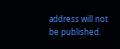address will not be published.